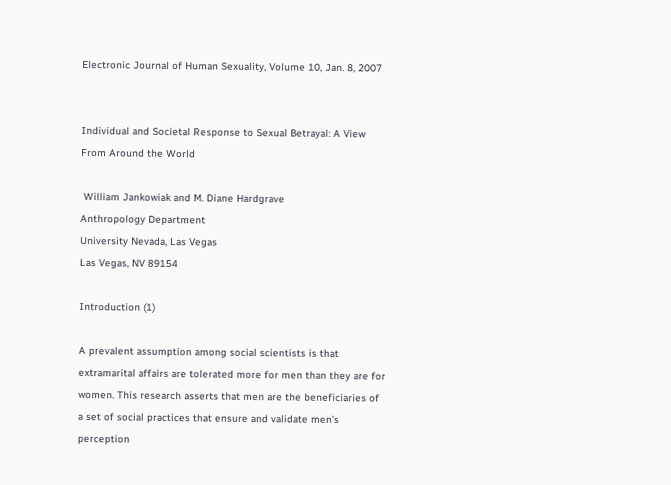Electronic Journal of Human Sexuality, Volume 10, Jan. 8, 2007


Individual and Societal Response to Sexual Betrayal: A View From Around the World

 William Jankowiak and M. Diane Hardgrave
Anthropology Department
University Nevada, Las Vegas
Las Vegas, NV 89154

Introduction (1)

A prevalent assumption among social scientists is that extramarital affairs are tolerated more for men than they are for women. This research asserts that men are the beneficiaries of a set of social practices that ensure and validate men’s perception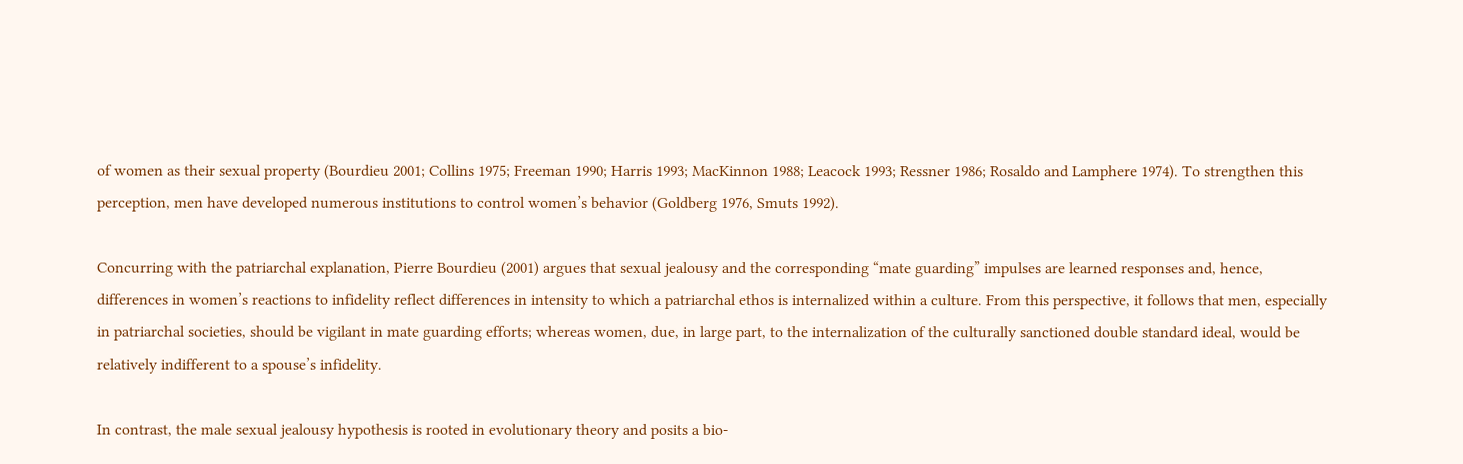of women as their sexual property (Bourdieu 2001; Collins 1975; Freeman 1990; Harris 1993; MacKinnon 1988; Leacock 1993; Ressner 1986; Rosaldo and Lamphere 1974). To strengthen this perception, men have developed numerous institutions to control women’s behavior (Goldberg 1976, Smuts 1992).

Concurring with the patriarchal explanation, Pierre Bourdieu (2001) argues that sexual jealousy and the corresponding “mate guarding” impulses are learned responses and, hence, differences in women’s reactions to infidelity reflect differences in intensity to which a patriarchal ethos is internalized within a culture. From this perspective, it follows that men, especially in patriarchal societies, should be vigilant in mate guarding efforts; whereas women, due, in large part, to the internalization of the culturally sanctioned double standard ideal, would be relatively indifferent to a spouse’s infidelity.

In contrast, the male sexual jealousy hypothesis is rooted in evolutionary theory and posits a bio-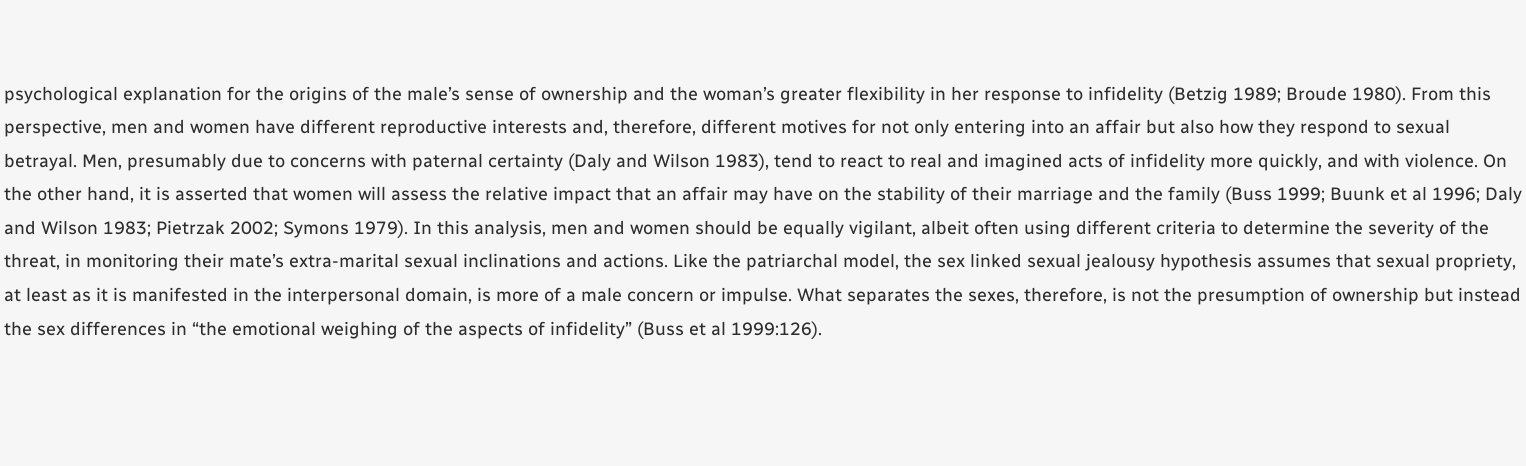psychological explanation for the origins of the male’s sense of ownership and the woman’s greater flexibility in her response to infidelity (Betzig 1989; Broude 1980). From this perspective, men and women have different reproductive interests and, therefore, different motives for not only entering into an affair but also how they respond to sexual betrayal. Men, presumably due to concerns with paternal certainty (Daly and Wilson 1983), tend to react to real and imagined acts of infidelity more quickly, and with violence. On the other hand, it is asserted that women will assess the relative impact that an affair may have on the stability of their marriage and the family (Buss 1999; Buunk et al 1996; Daly and Wilson 1983; Pietrzak 2002; Symons 1979). In this analysis, men and women should be equally vigilant, albeit often using different criteria to determine the severity of the threat, in monitoring their mate’s extra-marital sexual inclinations and actions. Like the patriarchal model, the sex linked sexual jealousy hypothesis assumes that sexual propriety, at least as it is manifested in the interpersonal domain, is more of a male concern or impulse. What separates the sexes, therefore, is not the presumption of ownership but instead the sex differences in “the emotional weighing of the aspects of infidelity” (Buss et al 1999:126).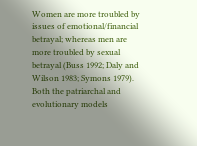Women are more troubled by issues of emotional/financial betrayal; whereas men are more troubled by sexual betrayal (Buss 1992; Daly and Wilson 1983; Symons 1979). Both the patriarchal and evolutionary models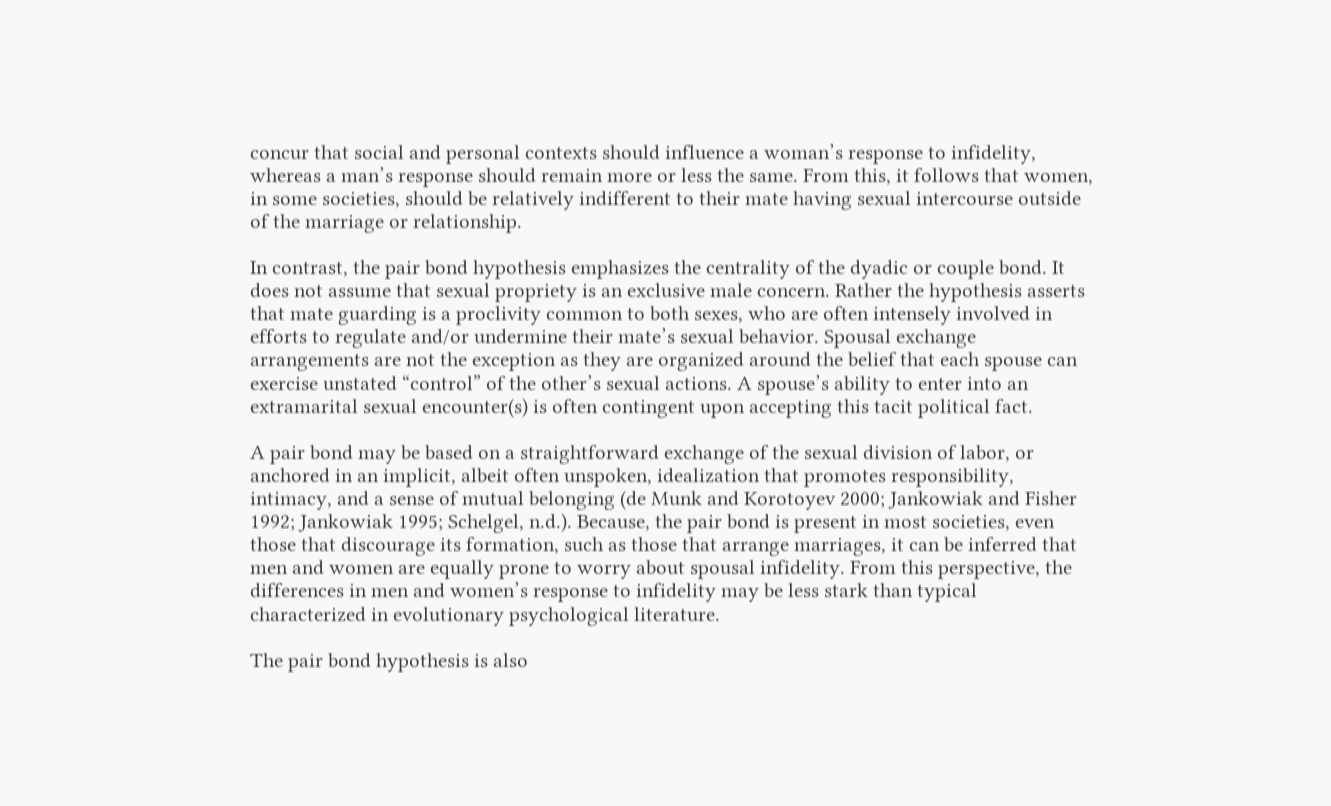concur that social and personal contexts should influence a woman’s response to infidelity, whereas a man’s response should remain more or less the same. From this, it follows that women, in some societies, should be relatively indifferent to their mate having sexual intercourse outside of the marriage or relationship.

In contrast, the pair bond hypothesis emphasizes the centrality of the dyadic or couple bond. It does not assume that sexual propriety is an exclusive male concern. Rather the hypothesis asserts that mate guarding is a proclivity common to both sexes, who are often intensely involved in efforts to regulate and/or undermine their mate’s sexual behavior. Spousal exchange arrangements are not the exception as they are organized around the belief that each spouse can exercise unstated “control” of the other’s sexual actions. A spouse’s ability to enter into an extramarital sexual encounter(s) is often contingent upon accepting this tacit political fact.

A pair bond may be based on a straightforward exchange of the sexual division of labor, or anchored in an implicit, albeit often unspoken, idealization that promotes responsibility, intimacy, and a sense of mutual belonging (de Munk and Korotoyev 2000; Jankowiak and Fisher 1992; Jankowiak 1995; Schelgel, n.d.). Because, the pair bond is present in most societies, even those that discourage its formation, such as those that arrange marriages, it can be inferred that men and women are equally prone to worry about spousal infidelity. From this perspective, the differences in men and women’s response to infidelity may be less stark than typical characterized in evolutionary psychological literature.

The pair bond hypothesis is also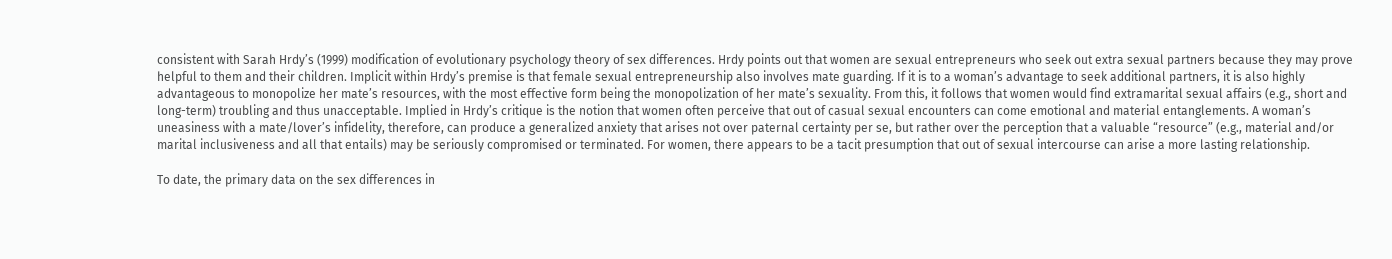consistent with Sarah Hrdy’s (1999) modification of evolutionary psychology theory of sex differences. Hrdy points out that women are sexual entrepreneurs who seek out extra sexual partners because they may prove helpful to them and their children. Implicit within Hrdy’s premise is that female sexual entrepreneurship also involves mate guarding. If it is to a woman’s advantage to seek additional partners, it is also highly advantageous to monopolize her mate’s resources, with the most effective form being the monopolization of her mate’s sexuality. From this, it follows that women would find extramarital sexual affairs (e.g., short and long-term) troubling and thus unacceptable. Implied in Hrdy’s critique is the notion that women often perceive that out of casual sexual encounters can come emotional and material entanglements. A woman’s uneasiness with a mate/lover’s infidelity, therefore, can produce a generalized anxiety that arises not over paternal certainty per se, but rather over the perception that a valuable “resource” (e.g., material and/or marital inclusiveness and all that entails) may be seriously compromised or terminated. For women, there appears to be a tacit presumption that out of sexual intercourse can arise a more lasting relationship.

To date, the primary data on the sex differences in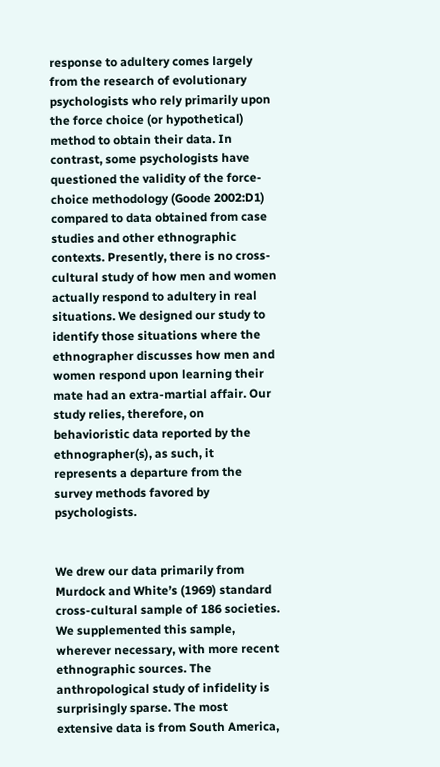response to adultery comes largely from the research of evolutionary psychologists who rely primarily upon the force choice (or hypothetical) method to obtain their data. In contrast, some psychologists have questioned the validity of the force-choice methodology (Goode 2002:D1) compared to data obtained from case studies and other ethnographic contexts. Presently, there is no cross-cultural study of how men and women actually respond to adultery in real situations. We designed our study to identify those situations where the ethnographer discusses how men and women respond upon learning their mate had an extra-martial affair. Our study relies, therefore, on behavioristic data reported by the ethnographer(s), as such, it represents a departure from the survey methods favored by psychologists.


We drew our data primarily from Murdock and White’s (1969) standard cross-cultural sample of 186 societies. We supplemented this sample, wherever necessary, with more recent ethnographic sources. The anthropological study of infidelity is surprisingly sparse. The most extensive data is from South America,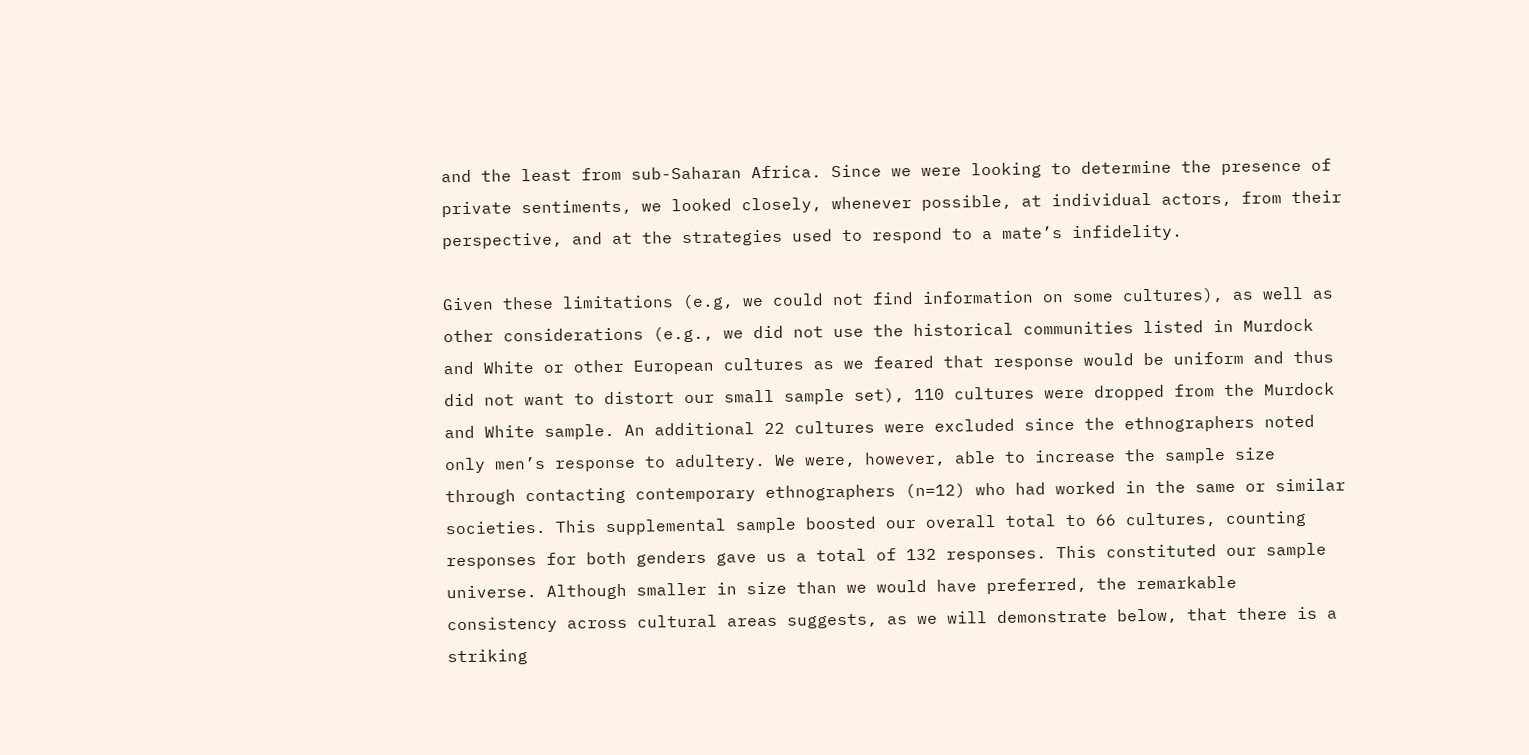and the least from sub-Saharan Africa. Since we were looking to determine the presence of private sentiments, we looked closely, whenever possible, at individual actors, from their perspective, and at the strategies used to respond to a mate’s infidelity.

Given these limitations (e.g, we could not find information on some cultures), as well as other considerations (e.g., we did not use the historical communities listed in Murdock and White or other European cultures as we feared that response would be uniform and thus did not want to distort our small sample set), 110 cultures were dropped from the Murdock and White sample. An additional 22 cultures were excluded since the ethnographers noted only men’s response to adultery. We were, however, able to increase the sample size through contacting contemporary ethnographers (n=12) who had worked in the same or similar societies. This supplemental sample boosted our overall total to 66 cultures, counting responses for both genders gave us a total of 132 responses. This constituted our sample universe. Although smaller in size than we would have preferred, the remarkable consistency across cultural areas suggests, as we will demonstrate below, that there is a striking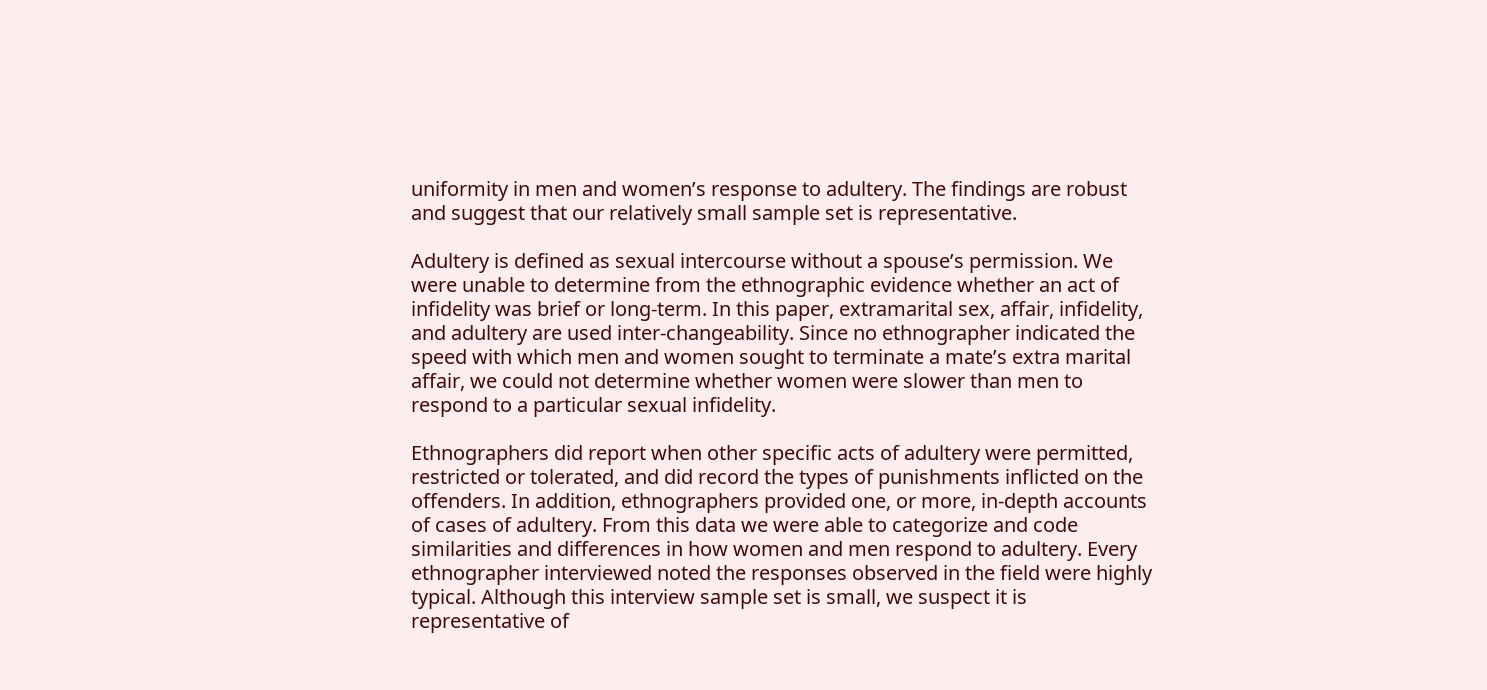uniformity in men and women’s response to adultery. The findings are robust and suggest that our relatively small sample set is representative.

Adultery is defined as sexual intercourse without a spouse’s permission. We were unable to determine from the ethnographic evidence whether an act of infidelity was brief or long-term. In this paper, extramarital sex, affair, infidelity, and adultery are used inter-changeability. Since no ethnographer indicated the speed with which men and women sought to terminate a mate’s extra marital affair, we could not determine whether women were slower than men to respond to a particular sexual infidelity.

Ethnographers did report when other specific acts of adultery were permitted, restricted or tolerated, and did record the types of punishments inflicted on the offenders. In addition, ethnographers provided one, or more, in-depth accounts of cases of adultery. From this data we were able to categorize and code similarities and differences in how women and men respond to adultery. Every ethnographer interviewed noted the responses observed in the field were highly typical. Although this interview sample set is small, we suspect it is representative of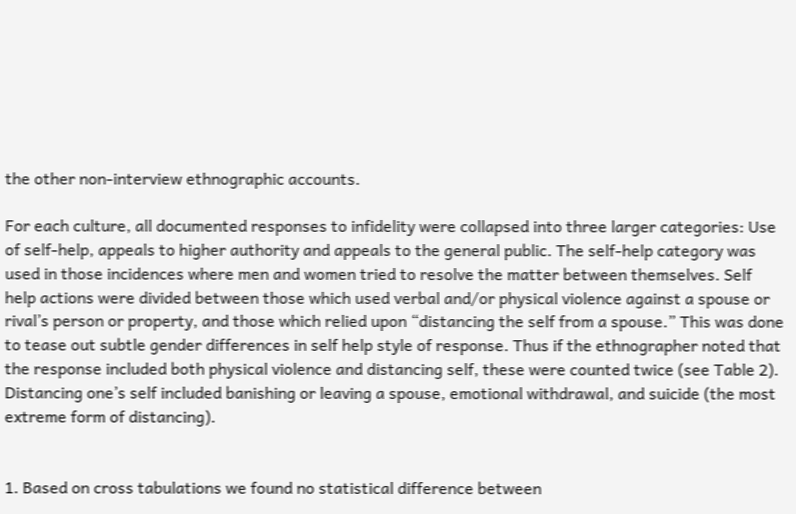the other non-interview ethnographic accounts.

For each culture, all documented responses to infidelity were collapsed into three larger categories: Use of self-help, appeals to higher authority and appeals to the general public. The self-help category was used in those incidences where men and women tried to resolve the matter between themselves. Self help actions were divided between those which used verbal and/or physical violence against a spouse or rival’s person or property, and those which relied upon “distancing the self from a spouse.” This was done to tease out subtle gender differences in self help style of response. Thus if the ethnographer noted that the response included both physical violence and distancing self, these were counted twice (see Table 2). Distancing one’s self included banishing or leaving a spouse, emotional withdrawal, and suicide (the most extreme form of distancing).


1. Based on cross tabulations we found no statistical difference between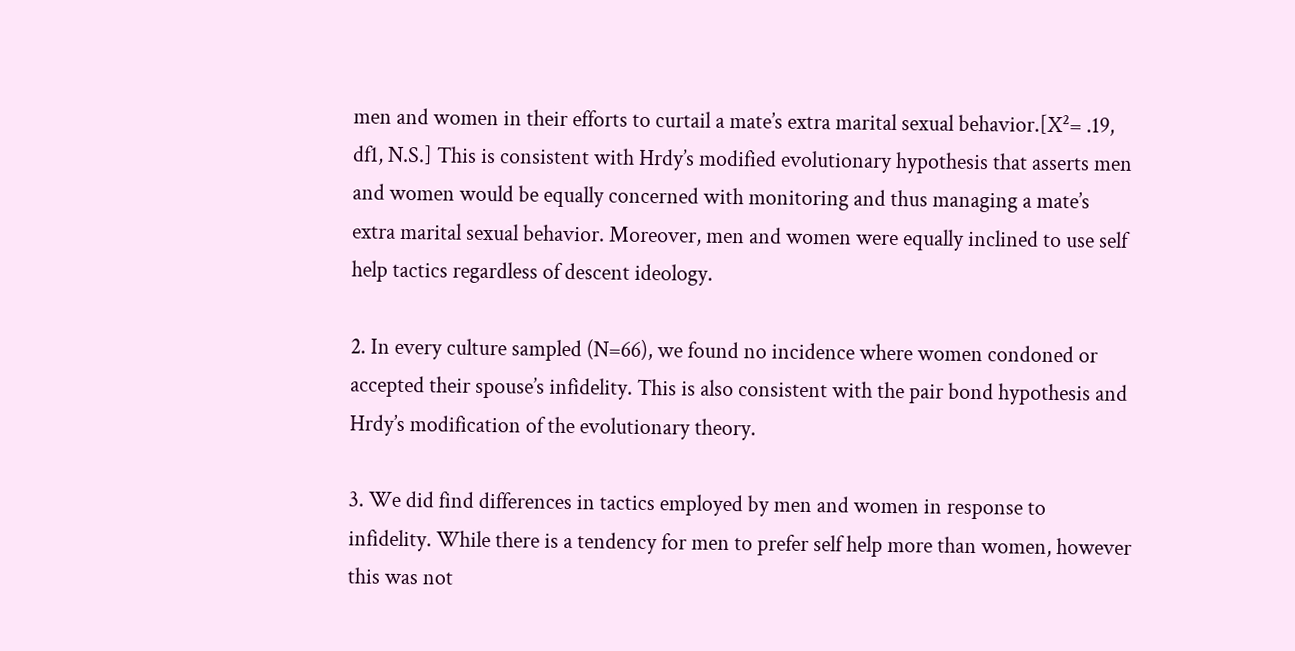men and women in their efforts to curtail a mate’s extra marital sexual behavior.[X²= .19, df1, N.S.] This is consistent with Hrdy’s modified evolutionary hypothesis that asserts men and women would be equally concerned with monitoring and thus managing a mate’s extra marital sexual behavior. Moreover, men and women were equally inclined to use self help tactics regardless of descent ideology.

2. In every culture sampled (N=66), we found no incidence where women condoned or accepted their spouse’s infidelity. This is also consistent with the pair bond hypothesis and Hrdy’s modification of the evolutionary theory.

3. We did find differences in tactics employed by men and women in response to infidelity. While there is a tendency for men to prefer self help more than women, however this was not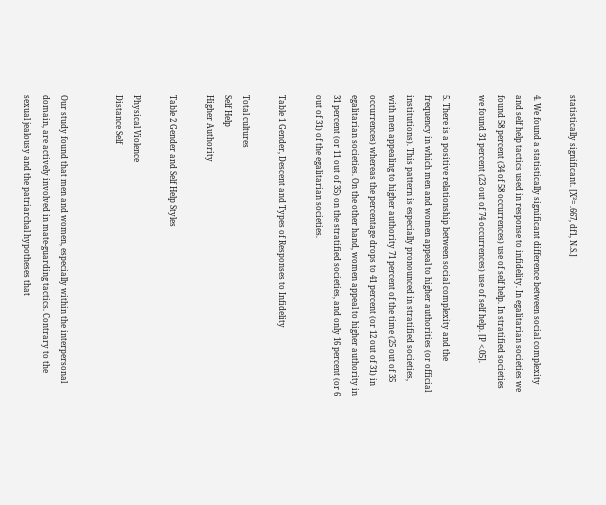statistically significant. [X²= .667, df1, N.S.]

4. We found a statistically significant difference between social complexity and self help tactics used in response to infidelity. In egalitarian societies we found 58 percent (34 of 58 occurrences) use of self help. In stratified societies we found 31 percent (23 out of 74 occurrences) use of self help. [P <.05].

5. There is a positive relationship between social complexity and the frequency in which men and women appeal to higher authorities (or official institutions). This pattern is especially pronounced in stratified societies, with men appealing to higher authority 71 percent of the time (25 out of 35 occurrences) whereas the percentage drops to 41 percent (or 12 out of 31) in egalitarian societies. On the other hand, women appeal to higher authority in 31 percent (or 11 out of 35) on the stratified societies, and only 16 percent (or 6 out of 31) of the egalitarian societies.

Table 1 Gender, Descent and Types of Responses to Infidelity

Total cultures
Self Help
Higher Authority

Table 2 Gender and Self Help Styles

Physical Violence
Distance Self


Our study found that men and women, especially within the interpersonal domain, are actively involved in mate-guarding tactics. Contrary to the sexual jealousy and the patriarchal hypotheses that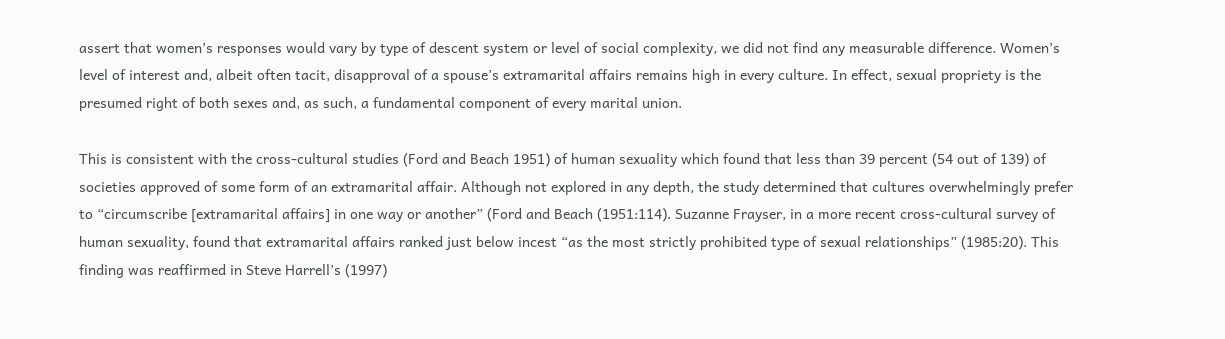assert that women’s responses would vary by type of descent system or level of social complexity, we did not find any measurable difference. Women’s level of interest and, albeit often tacit, disapproval of a spouse’s extramarital affairs remains high in every culture. In effect, sexual propriety is the presumed right of both sexes and, as such, a fundamental component of every marital union.

This is consistent with the cross-cultural studies (Ford and Beach 1951) of human sexuality which found that less than 39 percent (54 out of 139) of societies approved of some form of an extramarital affair. Although not explored in any depth, the study determined that cultures overwhelmingly prefer to “circumscribe [extramarital affairs] in one way or another” (Ford and Beach (1951:114). Suzanne Frayser, in a more recent cross-cultural survey of human sexuality, found that extramarital affairs ranked just below incest “as the most strictly prohibited type of sexual relationships” (1985:20). This finding was reaffirmed in Steve Harrell’s (1997)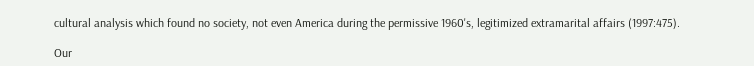cultural analysis which found no society, not even America during the permissive 1960's, legitimized extramarital affairs (1997:475).

Our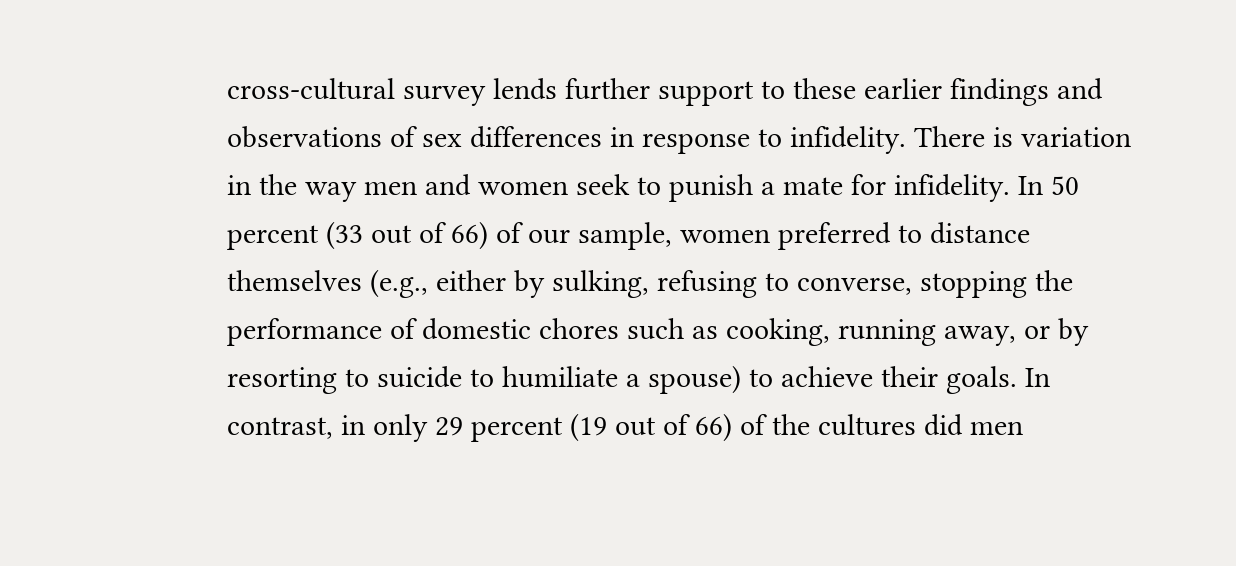cross-cultural survey lends further support to these earlier findings and observations of sex differences in response to infidelity. There is variation in the way men and women seek to punish a mate for infidelity. In 50 percent (33 out of 66) of our sample, women preferred to distance themselves (e.g., either by sulking, refusing to converse, stopping the performance of domestic chores such as cooking, running away, or by resorting to suicide to humiliate a spouse) to achieve their goals. In contrast, in only 29 percent (19 out of 66) of the cultures did men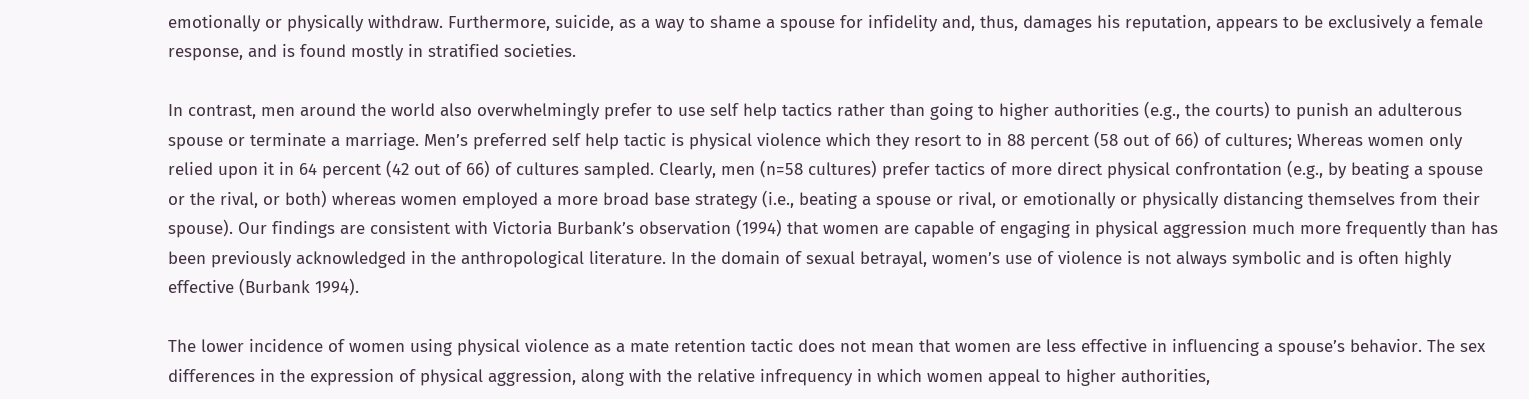emotionally or physically withdraw. Furthermore, suicide, as a way to shame a spouse for infidelity and, thus, damages his reputation, appears to be exclusively a female response, and is found mostly in stratified societies.

In contrast, men around the world also overwhelmingly prefer to use self help tactics rather than going to higher authorities (e.g., the courts) to punish an adulterous spouse or terminate a marriage. Men’s preferred self help tactic is physical violence which they resort to in 88 percent (58 out of 66) of cultures; Whereas women only relied upon it in 64 percent (42 out of 66) of cultures sampled. Clearly, men (n=58 cultures) prefer tactics of more direct physical confrontation (e.g., by beating a spouse or the rival, or both) whereas women employed a more broad base strategy (i.e., beating a spouse or rival, or emotionally or physically distancing themselves from their spouse). Our findings are consistent with Victoria Burbank’s observation (1994) that women are capable of engaging in physical aggression much more frequently than has been previously acknowledged in the anthropological literature. In the domain of sexual betrayal, women’s use of violence is not always symbolic and is often highly effective (Burbank 1994).

The lower incidence of women using physical violence as a mate retention tactic does not mean that women are less effective in influencing a spouse’s behavior. The sex differences in the expression of physical aggression, along with the relative infrequency in which women appeal to higher authorities,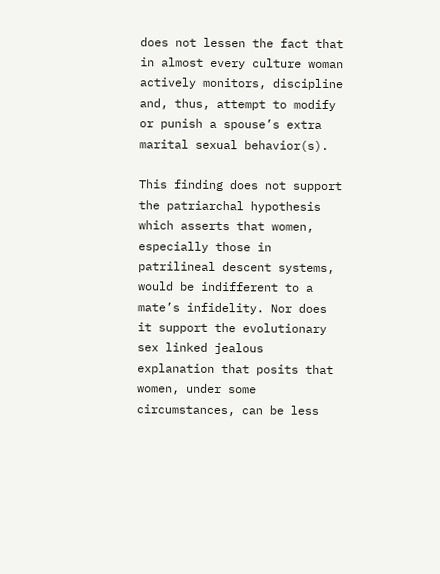does not lessen the fact that in almost every culture woman actively monitors, discipline and, thus, attempt to modify or punish a spouse’s extra marital sexual behavior(s).

This finding does not support the patriarchal hypothesis which asserts that women, especially those in patrilineal descent systems, would be indifferent to a mate’s infidelity. Nor does it support the evolutionary sex linked jealous explanation that posits that women, under some circumstances, can be less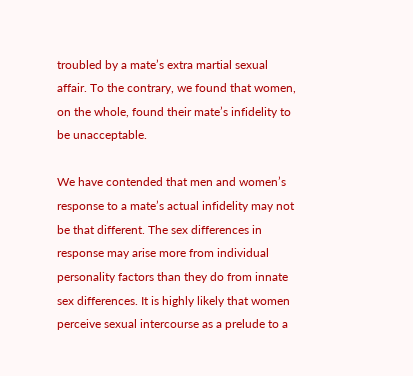troubled by a mate’s extra martial sexual affair. To the contrary, we found that women, on the whole, found their mate’s infidelity to be unacceptable.

We have contended that men and women’s response to a mate’s actual infidelity may not be that different. The sex differences in response may arise more from individual personality factors than they do from innate sex differences. It is highly likely that women perceive sexual intercourse as a prelude to a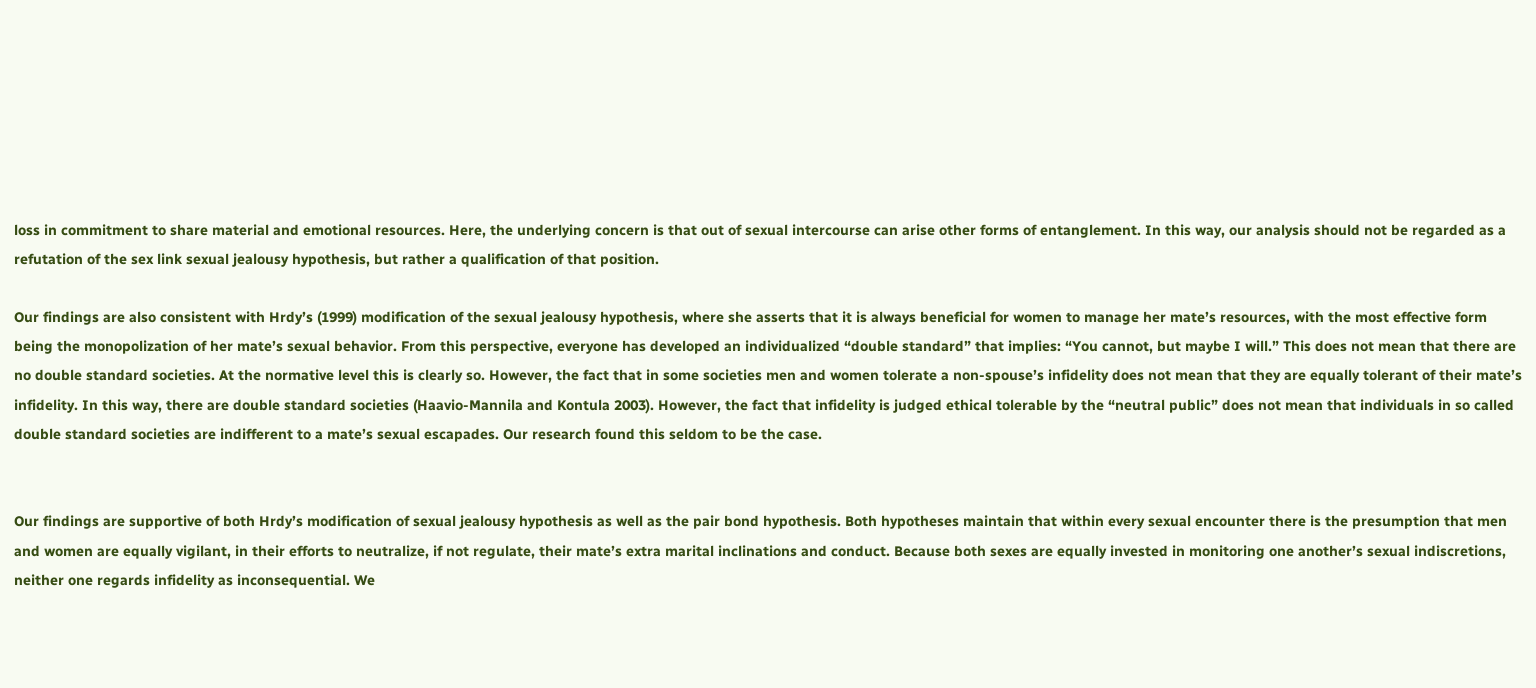loss in commitment to share material and emotional resources. Here, the underlying concern is that out of sexual intercourse can arise other forms of entanglement. In this way, our analysis should not be regarded as a refutation of the sex link sexual jealousy hypothesis, but rather a qualification of that position.

Our findings are also consistent with Hrdy’s (1999) modification of the sexual jealousy hypothesis, where she asserts that it is always beneficial for women to manage her mate’s resources, with the most effective form being the monopolization of her mate’s sexual behavior. From this perspective, everyone has developed an individualized “double standard” that implies: “You cannot, but maybe I will.” This does not mean that there are no double standard societies. At the normative level this is clearly so. However, the fact that in some societies men and women tolerate a non-spouse’s infidelity does not mean that they are equally tolerant of their mate’s infidelity. In this way, there are double standard societies (Haavio-Mannila and Kontula 2003). However, the fact that infidelity is judged ethical tolerable by the “neutral public” does not mean that individuals in so called double standard societies are indifferent to a mate’s sexual escapades. Our research found this seldom to be the case.


Our findings are supportive of both Hrdy’s modification of sexual jealousy hypothesis as well as the pair bond hypothesis. Both hypotheses maintain that within every sexual encounter there is the presumption that men and women are equally vigilant, in their efforts to neutralize, if not regulate, their mate’s extra marital inclinations and conduct. Because both sexes are equally invested in monitoring one another’s sexual indiscretions, neither one regards infidelity as inconsequential. We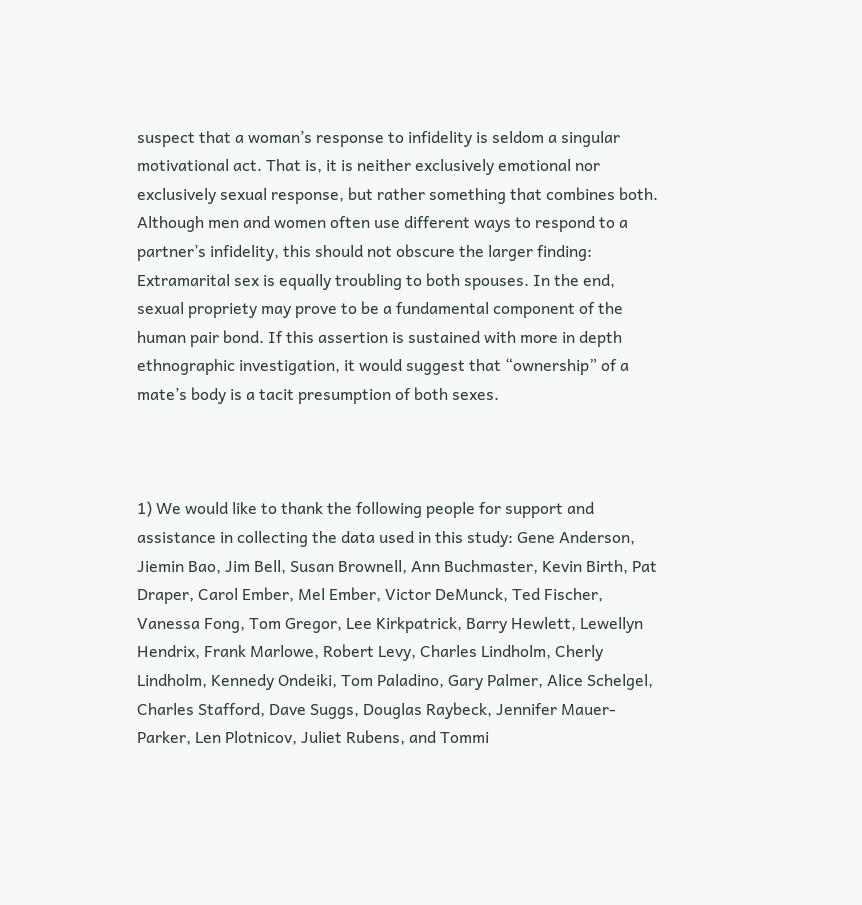suspect that a woman’s response to infidelity is seldom a singular motivational act. That is, it is neither exclusively emotional nor exclusively sexual response, but rather something that combines both. Although men and women often use different ways to respond to a partner’s infidelity, this should not obscure the larger finding: Extramarital sex is equally troubling to both spouses. In the end, sexual propriety may prove to be a fundamental component of the human pair bond. If this assertion is sustained with more in depth ethnographic investigation, it would suggest that “ownership” of a mate’s body is a tacit presumption of both sexes.



1) We would like to thank the following people for support and assistance in collecting the data used in this study: Gene Anderson, Jiemin Bao, Jim Bell, Susan Brownell, Ann Buchmaster, Kevin Birth, Pat Draper, Carol Ember, Mel Ember, Victor DeMunck, Ted Fischer, Vanessa Fong, Tom Gregor, Lee Kirkpatrick, Barry Hewlett, Lewellyn Hendrix, Frank Marlowe, Robert Levy, Charles Lindholm, Cherly Lindholm, Kennedy Ondeiki, Tom Paladino, Gary Palmer, Alice Schelgel, Charles Stafford, Dave Suggs, Douglas Raybeck, Jennifer Mauer-Parker, Len Plotnicov, Juliet Rubens, and Tommi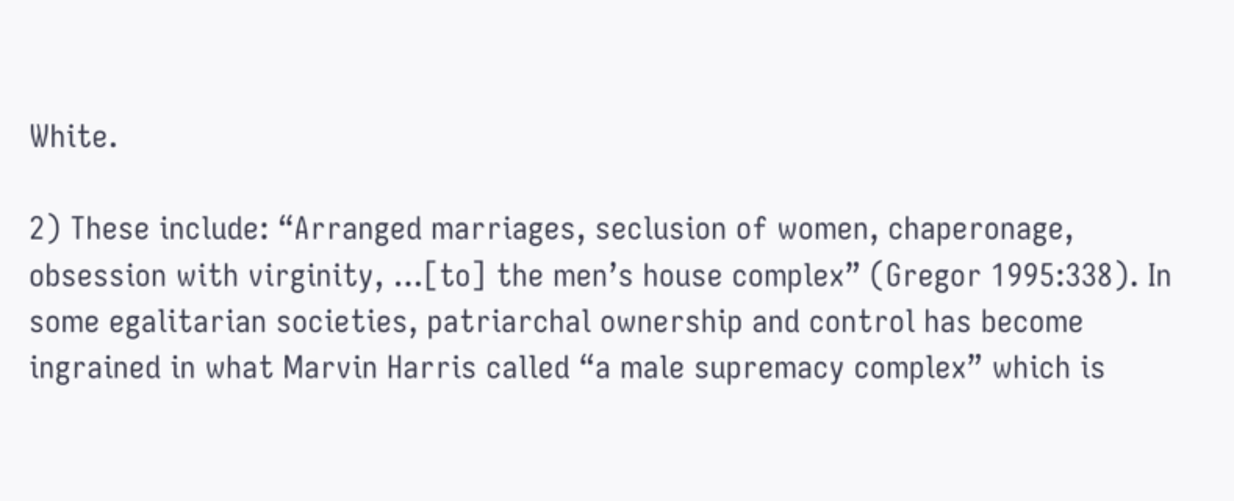White.

2) These include: “Arranged marriages, seclusion of women, chaperonage, obsession with virginity, ...[to] the men’s house complex” (Gregor 1995:338). In some egalitarian societies, patriarchal ownership and control has become ingrained in what Marvin Harris called “a male supremacy complex” which is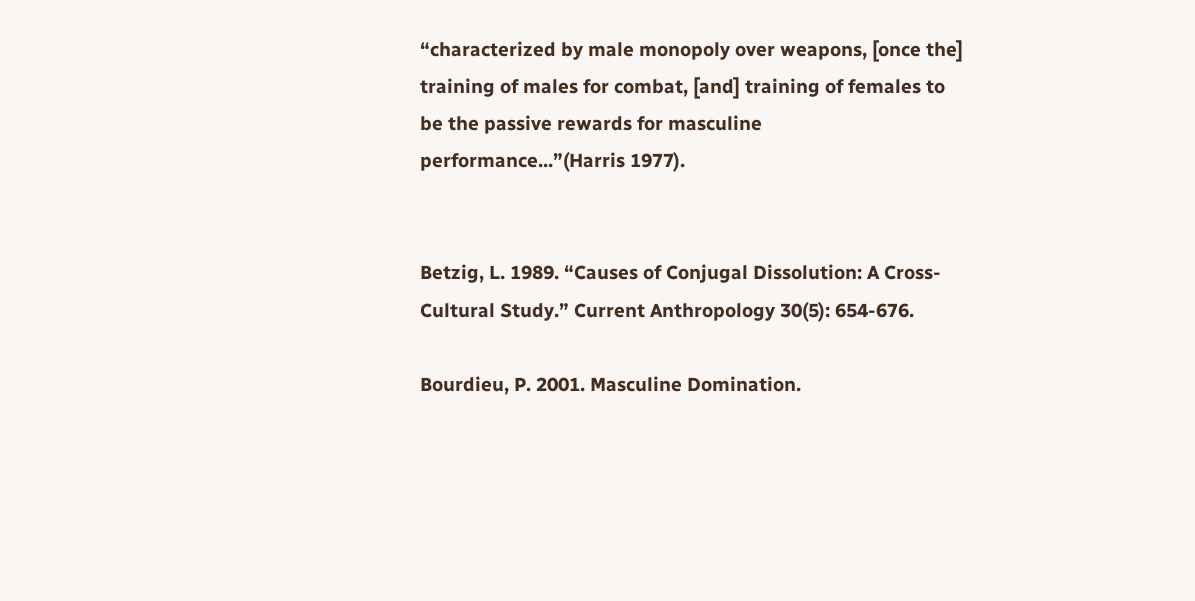“characterized by male monopoly over weapons, [once the] training of males for combat, [and] training of females to be the passive rewards for masculine performance...”(Harris 1977).


Betzig, L. 1989. “Causes of Conjugal Dissolution: A Cross-Cultural Study.” Current Anthropology 30(5): 654-676.

Bourdieu, P. 2001. Masculine Domination.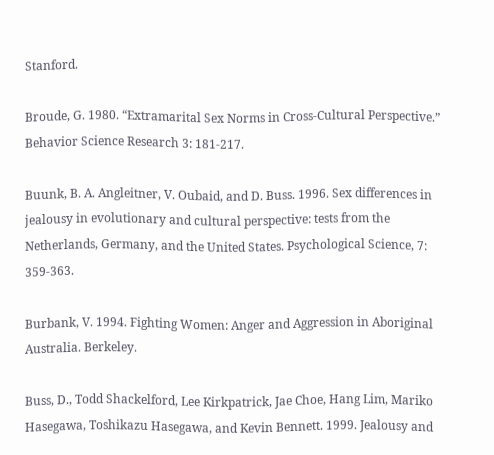Stanford.

Broude, G. 1980. “Extramarital Sex Norms in Cross-Cultural Perspective.” Behavior Science Research 3: 181-217.

Buunk, B. A. Angleitner, V. Oubaid, and D. Buss. 1996. Sex differences in jealousy in evolutionary and cultural perspective: tests from the Netherlands, Germany, and the United States. Psychological Science, 7: 359-363.

Burbank, V. 1994. Fighting Women: Anger and Aggression in Aboriginal Australia. Berkeley.

Buss, D., Todd Shackelford, Lee Kirkpatrick, Jae Choe, Hang Lim, Mariko Hasegawa, Toshikazu Hasegawa, and Kevin Bennett. 1999. Jealousy and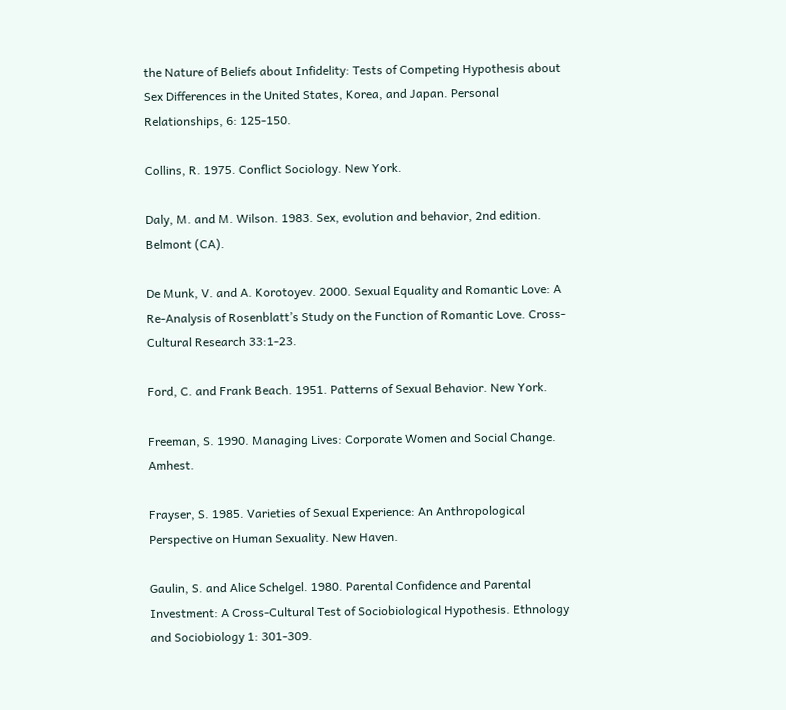the Nature of Beliefs about Infidelity: Tests of Competing Hypothesis about Sex Differences in the United States, Korea, and Japan. Personal Relationships, 6: 125-150.

Collins, R. 1975. Conflict Sociology. New York.

Daly, M. and M. Wilson. 1983. Sex, evolution and behavior, 2nd edition. Belmont (CA).

De Munk, V. and A. Korotoyev. 2000. Sexual Equality and Romantic Love: A Re-Analysis of Rosenblatt’s Study on the Function of Romantic Love. Cross-Cultural Research 33:1-23.

Ford, C. and Frank Beach. 1951. Patterns of Sexual Behavior. New York.

Freeman, S. 1990. Managing Lives: Corporate Women and Social Change. Amhest.

Frayser, S. 1985. Varieties of Sexual Experience: An Anthropological Perspective on Human Sexuality. New Haven.

Gaulin, S. and Alice Schelgel. 1980. Parental Confidence and Parental Investment: A Cross-Cultural Test of Sociobiological Hypothesis. Ethnology and Sociobiology 1: 301-309.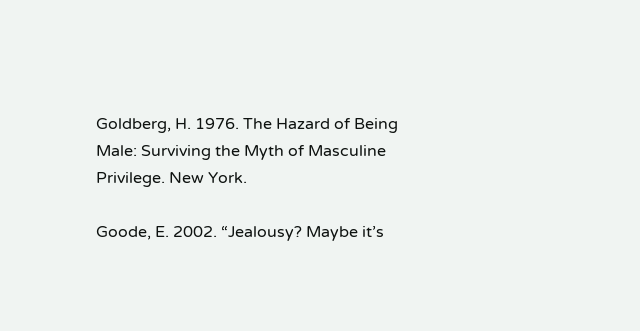Goldberg, H. 1976. The Hazard of Being Male: Surviving the Myth of Masculine Privilege. New York.

Goode, E. 2002. “Jealousy? Maybe it’s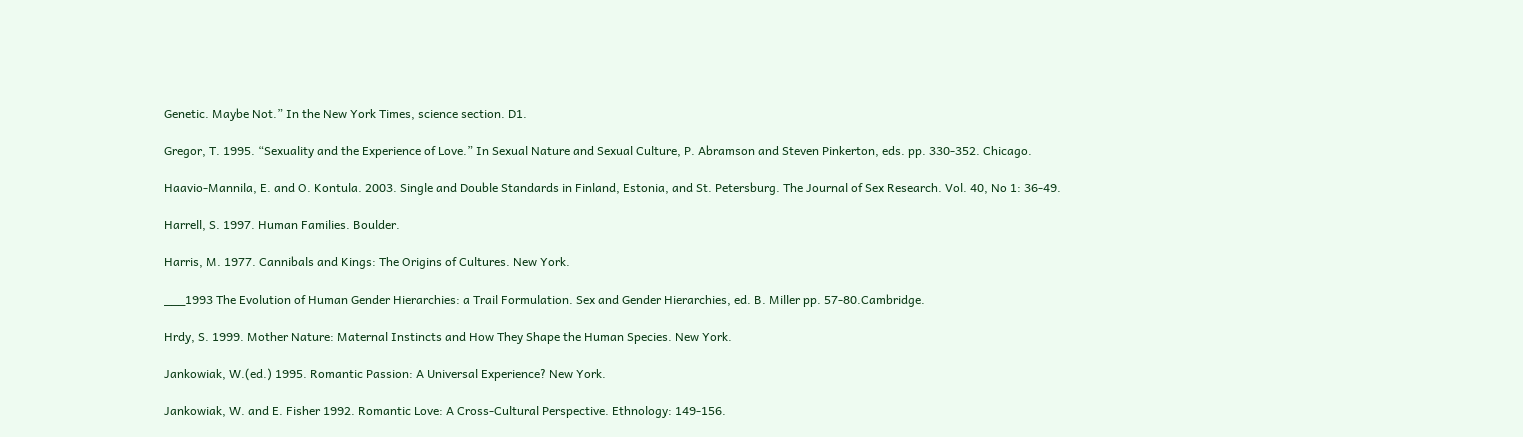Genetic. Maybe Not.” In the New York Times, science section. D1.

Gregor, T. 1995. “Sexuality and the Experience of Love.” In Sexual Nature and Sexual Culture, P. Abramson and Steven Pinkerton, eds. pp. 330-352. Chicago.

Haavio-Mannila, E. and O. Kontula. 2003. Single and Double Standards in Finland, Estonia, and St. Petersburg. The Journal of Sex Research. Vol. 40, No 1: 36-49.

Harrell, S. 1997. Human Families. Boulder.

Harris, M. 1977. Cannibals and Kings: The Origins of Cultures. New York.

___1993 The Evolution of Human Gender Hierarchies: a Trail Formulation. Sex and Gender Hierarchies, ed. B. Miller pp. 57-80.Cambridge.

Hrdy, S. 1999. Mother Nature: Maternal Instincts and How They Shape the Human Species. New York.

Jankowiak, W.(ed.) 1995. Romantic Passion: A Universal Experience? New York.

Jankowiak, W. and E. Fisher 1992. Romantic Love: A Cross-Cultural Perspective. Ethnology: 149-156.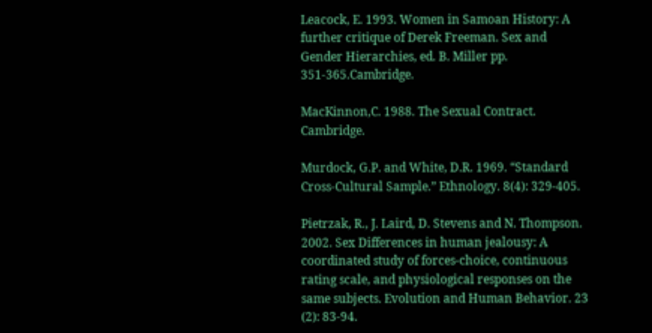Leacock, E. 1993. Women in Samoan History: A further critique of Derek Freeman. Sex and Gender Hierarchies, ed. B. Miller pp. 351-365.Cambridge.

MacKinnon,C. 1988. The Sexual Contract. Cambridge.

Murdock, G.P. and White, D.R. 1969. “Standard Cross-Cultural Sample.” Ethnology. 8(4): 329-405.

Pietrzak, R., J. Laird, D. Stevens and N. Thompson. 2002. Sex Differences in human jealousy: A coordinated study of forces-choice, continuous rating scale, and physiological responses on the same subjects. Evolution and Human Behavior. 23 (2): 83-94.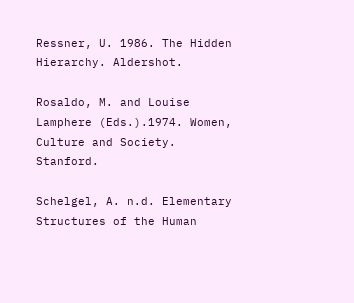Ressner, U. 1986. The Hidden Hierarchy. Aldershot.

Rosaldo, M. and Louise Lamphere (Eds.).1974. Women, Culture and Society. Stanford.

Schelgel, A. n.d. Elementary Structures of the Human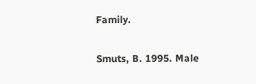Family.

Smuts, B. 1995. Male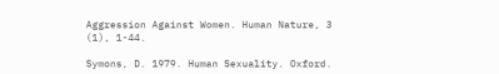Aggression Against Women. Human Nature, 3 (1), 1-44.

Symons, D. 1979. Human Sexuality. Oxford.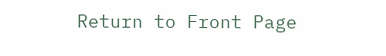Return to Front Page